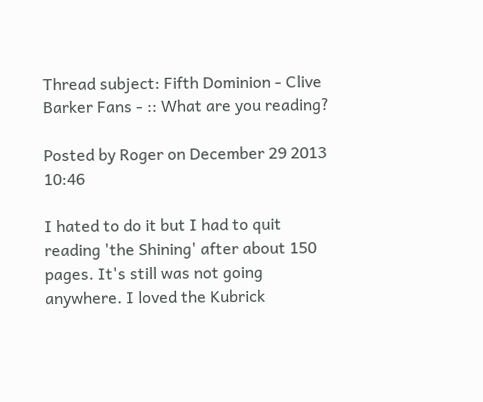Thread subject: Fifth Dominion - Clive Barker Fans - :: What are you reading?

Posted by Roger on December 29 2013 10:46

I hated to do it but I had to quit reading 'the Shining' after about 150 pages. It's still was not going anywhere. I loved the Kubrick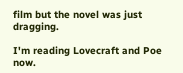film but the novel was just dragging.

I'm reading Lovecraft and Poe now.